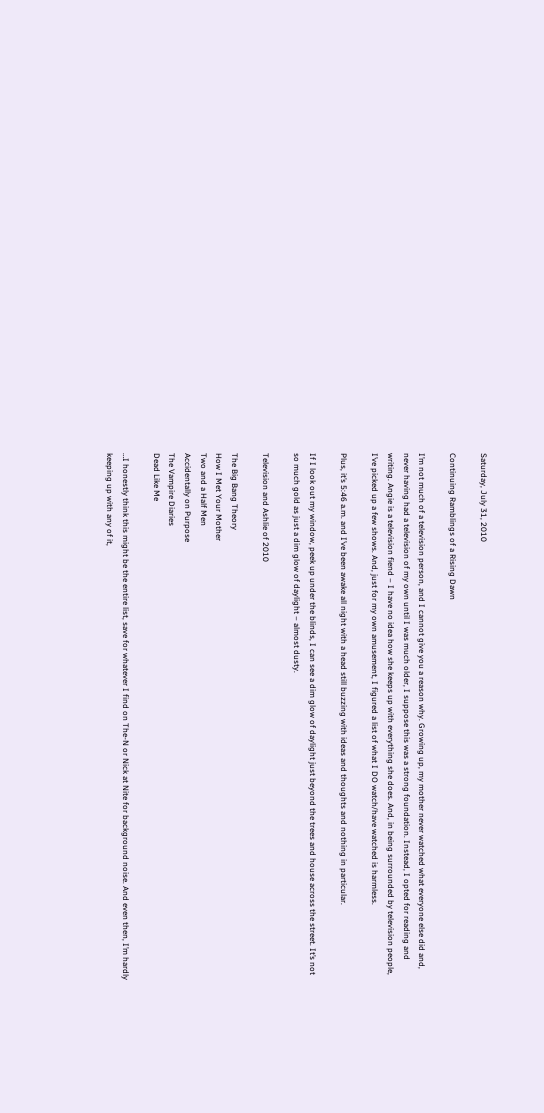Saturday, July 31, 2010

Continuing Ramblings of a Rising Dawn

I’m not much of a television person, and I cannot give you a reason why. Growing up, my mother never watched what everyone else did and, never having had a television of my own until I was much older, I suppose this was a strong foundation. Instead, I opted for reading and writing. Angie is a television fiend – I have no idea how she keeps up with everything she does. And, in being surrounded by television people, I’ve picked up a few shows. And, just for my own amusement, I figured a list of what I DO watch/have watched is harmless.

Plus, it’s 5:46 a.m. and I’ve been awake all night with a head still buzzing with ideas and thoughts and nothing in particular.

If I look out my window, peek up under the blinds, I can see a dim glow of daylight just beyond the trees and house across the street. It’s not so much gold as just a dim glow of daylight – almost dusty.

Television and Ashlie of 2010

The Big Bang Theory
How I Met Your Mother
Two and a Half Men
Accidentally on Purpose
The Vampire Diaries
Dead Like Me

…I honestly think this might be the entire list, save for whatever I find on The-N or Nick at Nite for background noise. And even then, I’m hardly keeping up with any of it,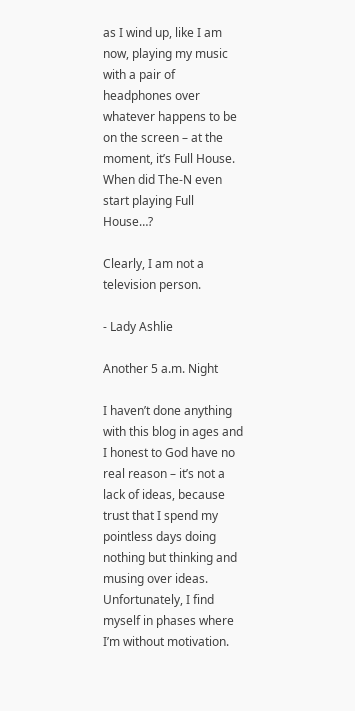as I wind up, like I am now, playing my music with a pair of headphones over whatever happens to be on the screen – at the moment, it’s Full House. When did The-N even start playing Full House…?

Clearly, I am not a television person.

- Lady Ashlie

Another 5 a.m. Night

I haven’t done anything with this blog in ages and I honest to God have no real reason – it’s not a lack of ideas, because trust that I spend my pointless days doing nothing but thinking and musing over ideas. Unfortunately, I find myself in phases where I’m without motivation.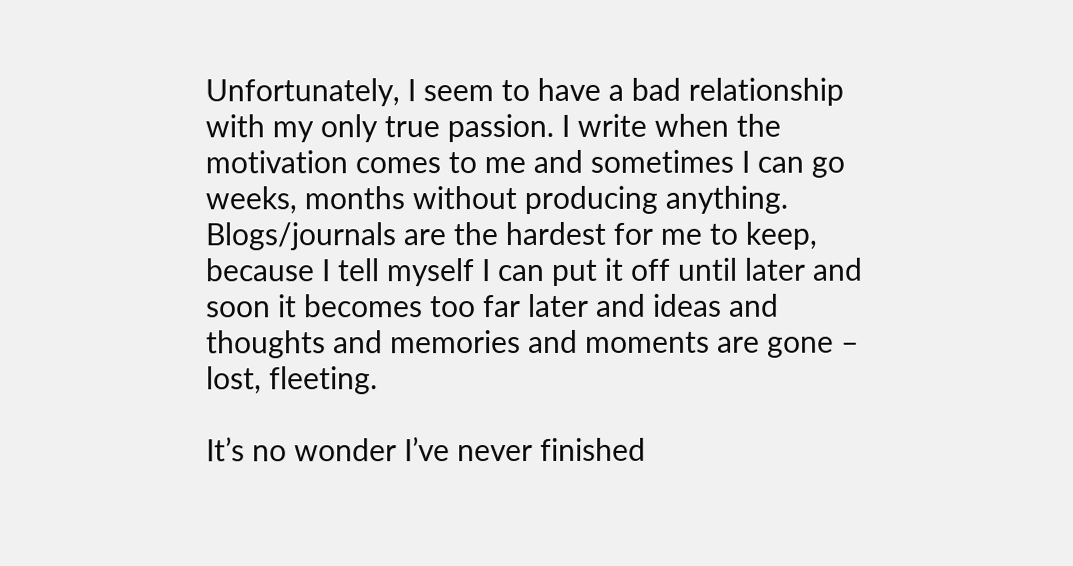Unfortunately, I seem to have a bad relationship with my only true passion. I write when the motivation comes to me and sometimes I can go weeks, months without producing anything. Blogs/journals are the hardest for me to keep, because I tell myself I can put it off until later and soon it becomes too far later and ideas and thoughts and memories and moments are gone – lost, fleeting.

It’s no wonder I’ve never finished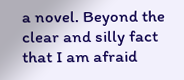a novel. Beyond the clear and silly fact that I am afraid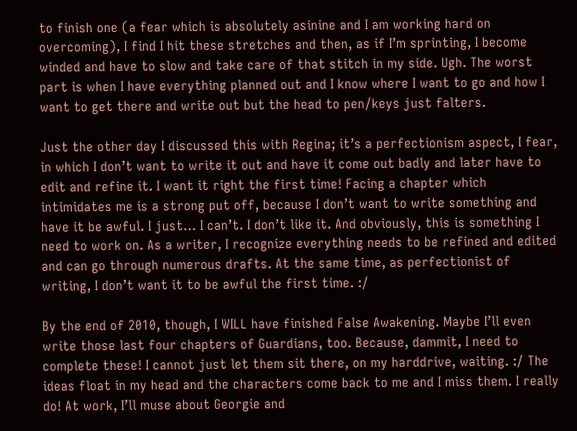to finish one (a fear which is absolutely asinine and I am working hard on overcoming), I find I hit these stretches and then, as if I’m sprinting, I become winded and have to slow and take care of that stitch in my side. Ugh. The worst part is when I have everything planned out and I know where I want to go and how I want to get there and write out but the head to pen/keys just falters.

Just the other day I discussed this with Regina; it’s a perfectionism aspect, I fear, in which I don’t want to write it out and have it come out badly and later have to edit and refine it. I want it right the first time! Facing a chapter which intimidates me is a strong put off, because I don’t want to write something and have it be awful. I just… I can’t. I don’t like it. And obviously, this is something I need to work on. As a writer, I recognize everything needs to be refined and edited and can go through numerous drafts. At the same time, as perfectionist of writing, I don’t want it to be awful the first time. :/

By the end of 2010, though, I WILL have finished False Awakening. Maybe I’ll even write those last four chapters of Guardians, too. Because, dammit, I need to complete these! I cannot just let them sit there, on my harddrive, waiting. :/ The ideas float in my head and the characters come back to me and I miss them. I really do! At work, I’ll muse about Georgie and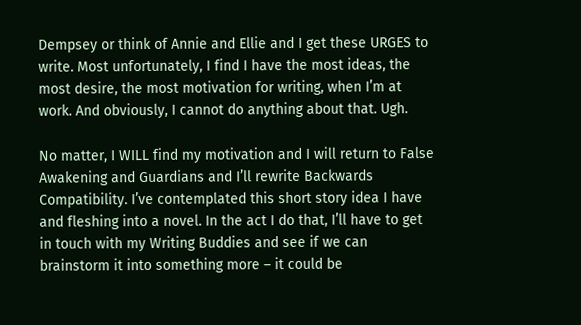Dempsey or think of Annie and Ellie and I get these URGES to write. Most unfortunately, I find I have the most ideas, the most desire, the most motivation for writing, when I’m at work. And obviously, I cannot do anything about that. Ugh.

No matter, I WILL find my motivation and I will return to False Awakening and Guardians and I’ll rewrite Backwards Compatibility. I’ve contemplated this short story idea I have and fleshing into a novel. In the act I do that, I’ll have to get in touch with my Writing Buddies and see if we can brainstorm it into something more – it could be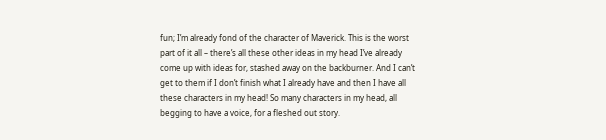fun; I’m already fond of the character of Maverick. This is the worst part of it all – there’s all these other ideas in my head I’ve already come up with ideas for, stashed away on the backburner. And I can’t get to them if I don’t finish what I already have and then I have all these characters in my head! So many characters in my head, all begging to have a voice, for a fleshed out story.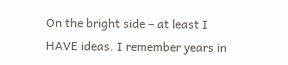On the bright side – at least I HAVE ideas. I remember years in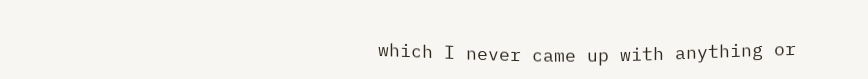which I never came up with anything or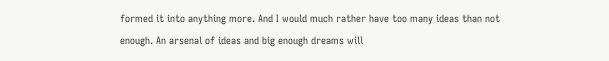formed it into anything more. And I would much rather have too many ideas than not enough. An arsenal of ideas and big enough dreams will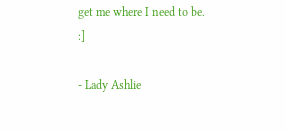get me where I need to be. :]

- Lady Ashlie